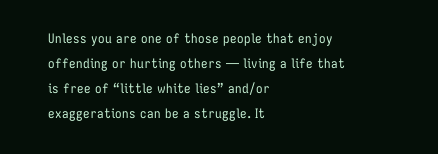Unless you are one of those people that enjoy offending or hurting others — living a life that is free of “little white lies” and/or exaggerations can be a struggle. It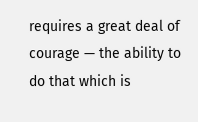requires a great deal of courage — the ability to do that which is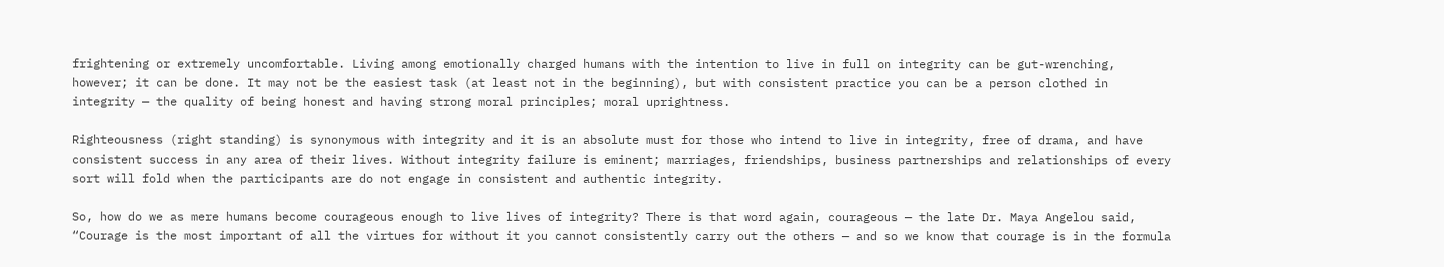frightening or extremely uncomfortable. Living among emotionally charged humans with the intention to live in full on integrity can be gut-wrenching, however; it can be done. It may not be the easiest task (at least not in the beginning), but with consistent practice you can be a person clothed in integrity — the quality of being honest and having strong moral principles; moral uprightness.

Righteousness (right standing) is synonymous with integrity and it is an absolute must for those who intend to live in integrity, free of drama, and have consistent success in any area of their lives. Without integrity failure is eminent; marriages, friendships, business partnerships and relationships of every sort will fold when the participants are do not engage in consistent and authentic integrity.

So, how do we as mere humans become courageous enough to live lives of integrity? There is that word again, courageous — the late Dr. Maya Angelou said, “Courage is the most important of all the virtues for without it you cannot consistently carry out the others — and so we know that courage is in the formula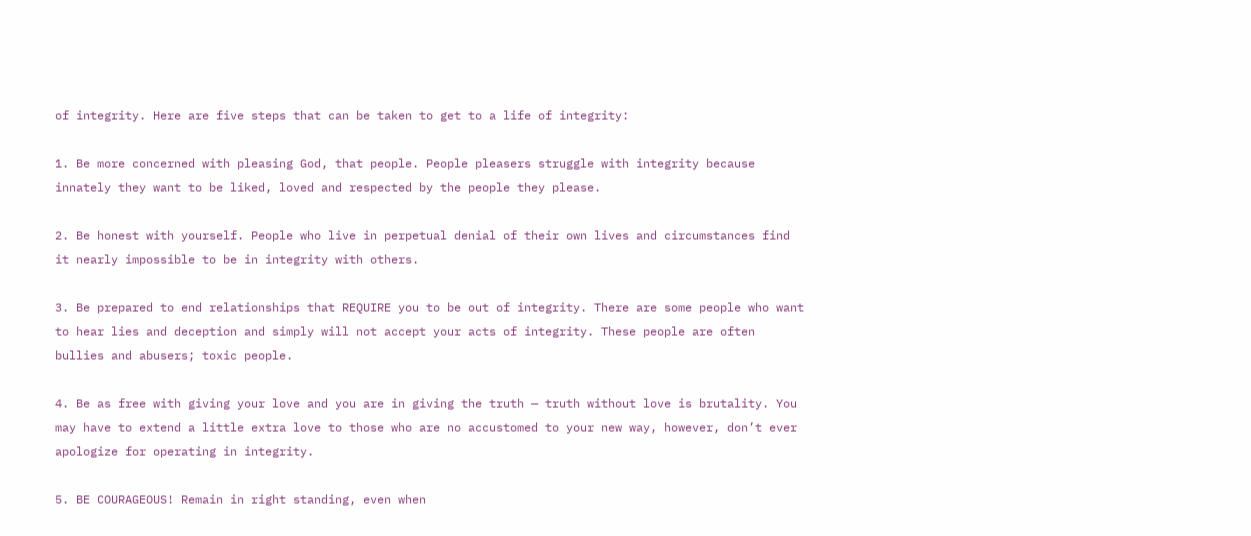of integrity. Here are five steps that can be taken to get to a life of integrity:

1. Be more concerned with pleasing God, that people. People pleasers struggle with integrity because innately they want to be liked, loved and respected by the people they please.

2. Be honest with yourself. People who live in perpetual denial of their own lives and circumstances find it nearly impossible to be in integrity with others.

3. Be prepared to end relationships that REQUIRE you to be out of integrity. There are some people who want to hear lies and deception and simply will not accept your acts of integrity. These people are often bullies and abusers; toxic people.

4. Be as free with giving your love and you are in giving the truth — truth without love is brutality. You may have to extend a little extra love to those who are no accustomed to your new way, however, don’t ever apologize for operating in integrity.

5. BE COURAGEOUS! Remain in right standing, even when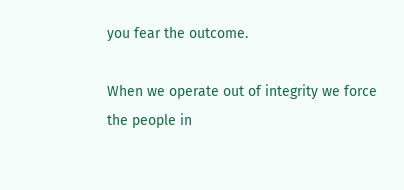you fear the outcome.

When we operate out of integrity we force the people in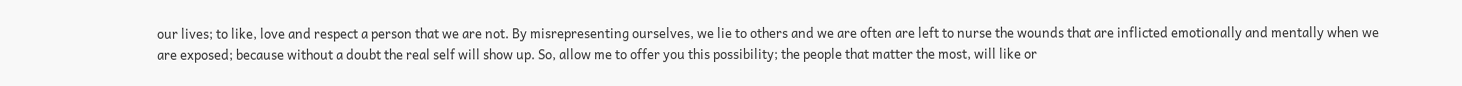our lives; to like, love and respect a person that we are not. By misrepresenting ourselves, we lie to others and we are often are left to nurse the wounds that are inflicted emotionally and mentally when we are exposed; because without a doubt the real self will show up. So, allow me to offer you this possibility; the people that matter the most, will like or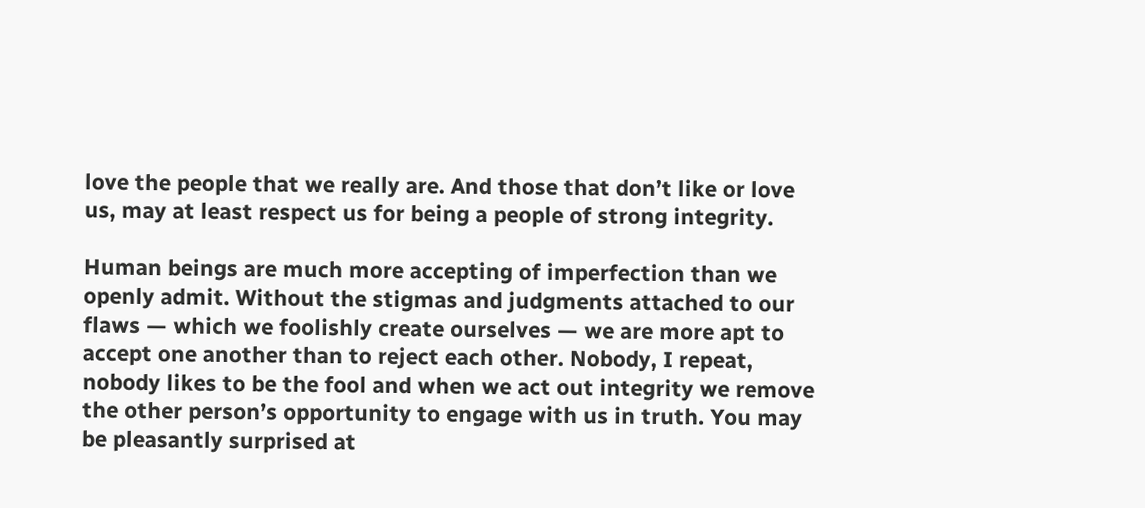love the people that we really are. And those that don’t like or love us, may at least respect us for being a people of strong integrity.

Human beings are much more accepting of imperfection than we openly admit. Without the stigmas and judgments attached to our flaws — which we foolishly create ourselves — we are more apt to accept one another than to reject each other. Nobody, I repeat, nobody likes to be the fool and when we act out integrity we remove the other person’s opportunity to engage with us in truth. You may be pleasantly surprised at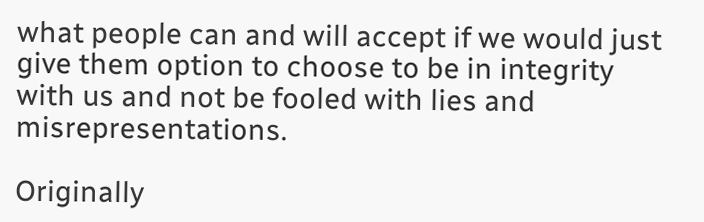what people can and will accept if we would just give them option to choose to be in integrity with us and not be fooled with lies and misrepresentations.

Originally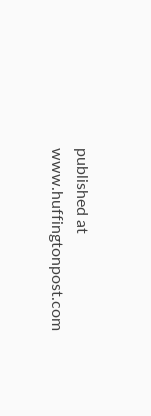published at www.huffingtonpost.com